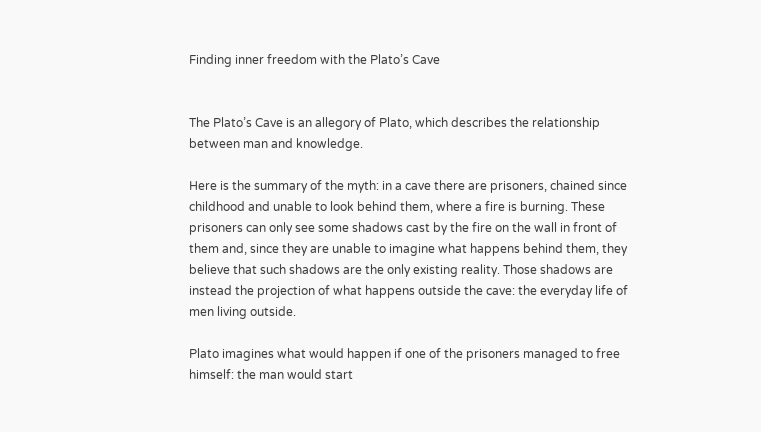Finding inner freedom with the Plato’s Cave


The Plato’s Cave is an allegory of Plato, which describes the relationship between man and knowledge.

Here is the summary of the myth: in a cave there are prisoners, chained since childhood and unable to look behind them, where a fire is burning. These prisoners can only see some shadows cast by the fire on the wall in front of them and, since they are unable to imagine what happens behind them, they believe that such shadows are the only existing reality. Those shadows are instead the projection of what happens outside the cave: the everyday life of men living outside.

Plato imagines what would happen if one of the prisoners managed to free himself: the man would start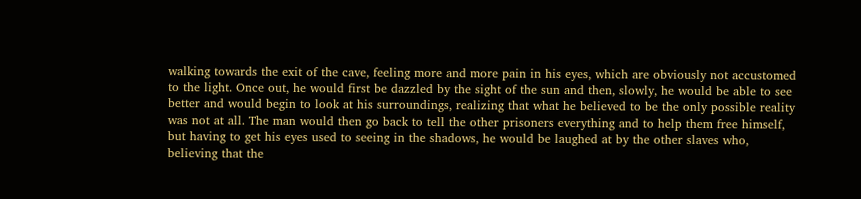walking towards the exit of the cave, feeling more and more pain in his eyes, which are obviously not accustomed to the light. Once out, he would first be dazzled by the sight of the sun and then, slowly, he would be able to see better and would begin to look at his surroundings, realizing that what he believed to be the only possible reality was not at all. The man would then go back to tell the other prisoners everything and to help them free himself, but having to get his eyes used to seeing in the shadows, he would be laughed at by the other slaves who, believing that the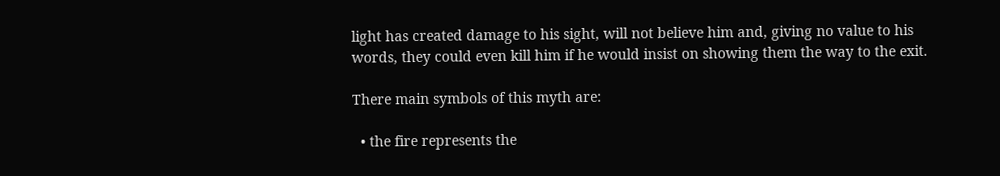light has created damage to his sight, will not believe him and, giving no value to his words, they could even kill him if he would insist on showing them the way to the exit.

There main symbols of this myth are:

  • the fire represents the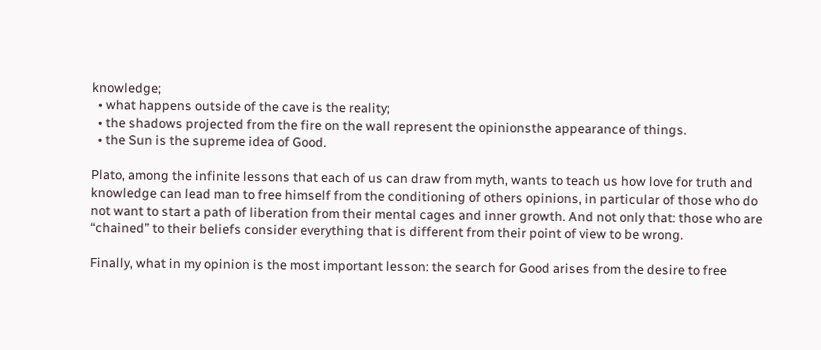knowledge;
  • what happens outside of the cave is the reality;
  • the shadows projected from the fire on the wall represent the opinionsthe appearance of things.
  • the Sun is the supreme idea of Good.

Plato, among the infinite lessons that each of us can draw from myth, wants to teach us how love for truth and knowledge can lead man to free himself from the conditioning of others opinions, in particular of those who do not want to start a path of liberation from their mental cages and inner growth. And not only that: those who are “chained” to their beliefs consider everything that is different from their point of view to be wrong.

Finally, what in my opinion is the most important lesson: the search for Good arises from the desire to free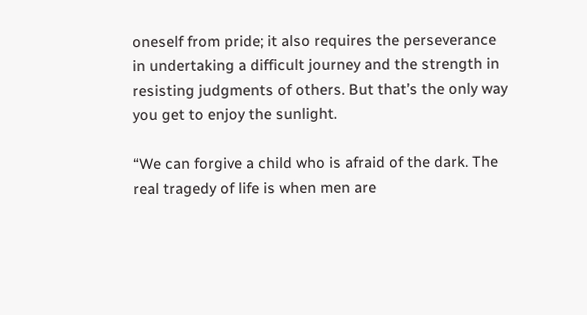oneself from pride; it also requires the perseverance in undertaking a difficult journey and the strength in resisting judgments of others. But that’s the only way you get to enjoy the sunlight.

“We can forgive a child who is afraid of the dark. The real tragedy of life is when men are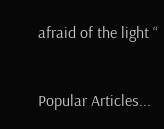afraid of the light “


Popular Articles...